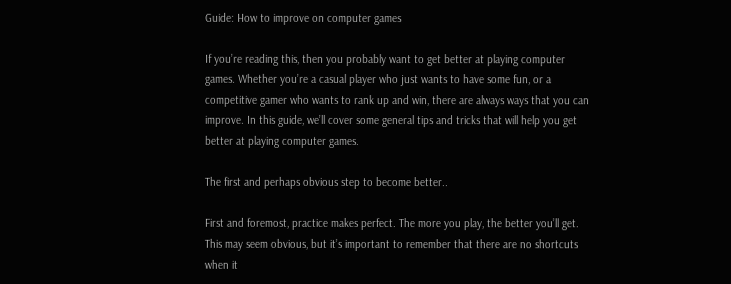Guide: How to improve on computer games

If you’re reading this, then you probably want to get better at playing computer games. Whether you’re a casual player who just wants to have some fun, or a competitive gamer who wants to rank up and win, there are always ways that you can improve. In this guide, we’ll cover some general tips and tricks that will help you get better at playing computer games.

The first and perhaps obvious step to become better..

First and foremost, practice makes perfect. The more you play, the better you’ll get. This may seem obvious, but it’s important to remember that there are no shortcuts when it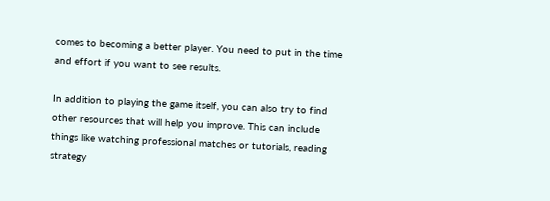comes to becoming a better player. You need to put in the time and effort if you want to see results.

In addition to playing the game itself, you can also try to find other resources that will help you improve. This can include things like watching professional matches or tutorials, reading strategy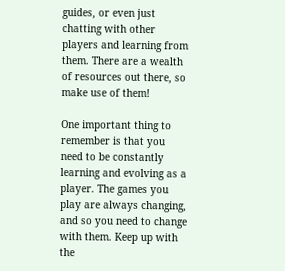guides, or even just chatting with other players and learning from them. There are a wealth of resources out there, so make use of them!

One important thing to remember is that you need to be constantly learning and evolving as a player. The games you play are always changing, and so you need to change with them. Keep up with the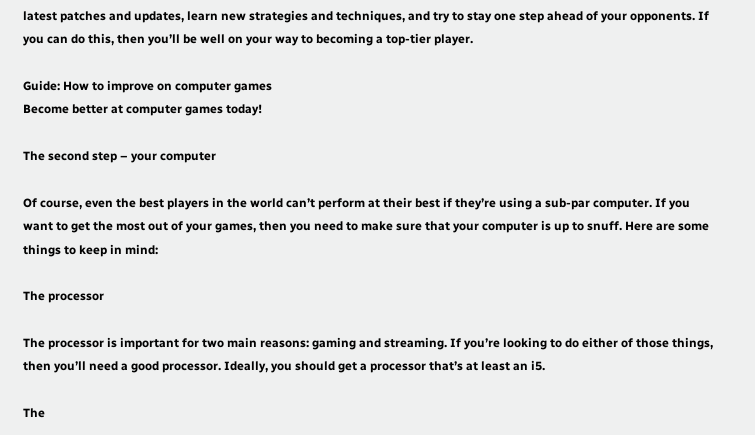latest patches and updates, learn new strategies and techniques, and try to stay one step ahead of your opponents. If you can do this, then you’ll be well on your way to becoming a top-tier player.

Guide: How to improve on computer games
Become better at computer games today!

The second step – your computer

Of course, even the best players in the world can’t perform at their best if they’re using a sub-par computer. If you want to get the most out of your games, then you need to make sure that your computer is up to snuff. Here are some things to keep in mind:

The processor

The processor is important for two main reasons: gaming and streaming. If you’re looking to do either of those things, then you’ll need a good processor. Ideally, you should get a processor that’s at least an i5.

The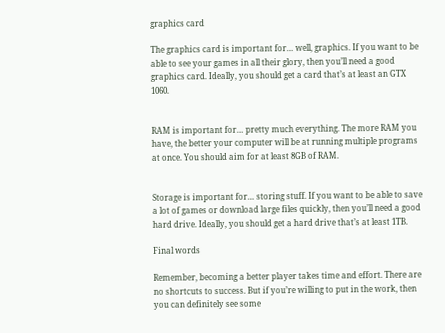graphics card

The graphics card is important for… well, graphics. If you want to be able to see your games in all their glory, then you’ll need a good graphics card. Ideally, you should get a card that’s at least an GTX 1060.


RAM is important for… pretty much everything. The more RAM you have, the better your computer will be at running multiple programs at once. You should aim for at least 8GB of RAM.


Storage is important for… storing stuff. If you want to be able to save a lot of games or download large files quickly, then you’ll need a good hard drive. Ideally, you should get a hard drive that’s at least 1TB.

Final words

Remember, becoming a better player takes time and effort. There are no shortcuts to success. But if you’re willing to put in the work, then you can definitely see some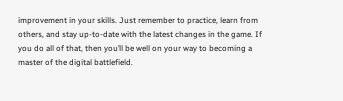improvement in your skills. Just remember to practice, learn from others, and stay up-to-date with the latest changes in the game. If you do all of that, then you’ll be well on your way to becoming a master of the digital battlefield.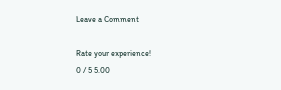Leave a Comment

Rate your experience!
0 / 5 5.00